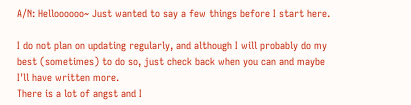A/N: Helloooooo~ Just wanted to say a few things before I start here.

I do not plan on updating regularly, and although I will probably do my best (sometimes) to do so, just check back when you can and maybe I'll have written more.
There is a lot of angst and I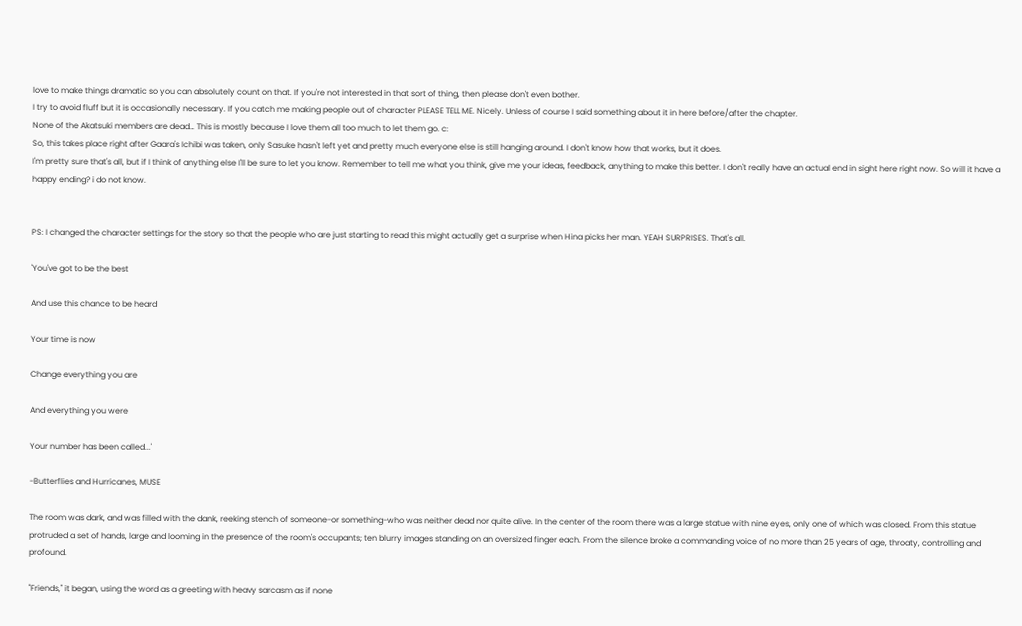love to make things dramatic so you can absolutely count on that. If you're not interested in that sort of thing, then please don't even bother.
I try to avoid fluff but it is occasionally necessary. If you catch me making people out of character PLEASE TELL ME. Nicely. Unless of course I said something about it in here before/after the chapter.
None of the Akatsuki members are dead… This is mostly because I love them all too much to let them go. c:
So, this takes place right after Gaara's Ichibi was taken, only Sasuke hasn't left yet and pretty much everyone else is still hanging around. I don't know how that works, but it does.
I'm pretty sure that's all, but if I think of anything else I'll be sure to let you know. Remember to tell me what you think, give me your ideas, feedback, anything to make this better. I don't really have an actual end in sight here right now. So will it have a happy ending? i do not know.


PS: I changed the character settings for the story so that the people who are just starting to read this might actually get a surprise when Hina picks her man. YEAH SURPRISES. That's all.

'You've got to be the best

And use this chance to be heard

Your time is now

Change everything you are

And everything you were

Your number has been called...'

-Butterflies and Hurricanes, MUSE

The room was dark, and was filled with the dank, reeking stench of someone-or something-who was neither dead nor quite alive. In the center of the room there was a large statue with nine eyes, only one of which was closed. From this statue protruded a set of hands, large and looming in the presence of the room's occupants; ten blurry images standing on an oversized finger each. From the silence broke a commanding voice of no more than 25 years of age, throaty, controlling and profound.

"Friends," it began, using the word as a greeting with heavy sarcasm as if none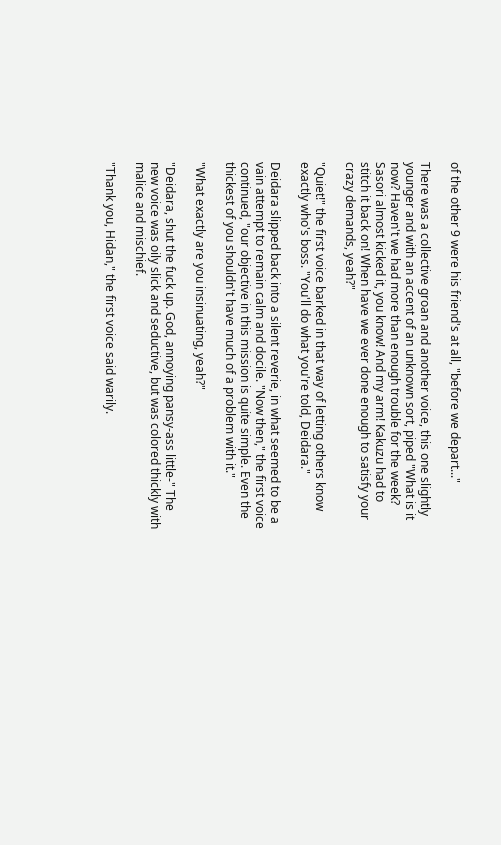of the other 9 were his friend's at all, "before we depart..."

There was a collective groan and another voice, this one slightly younger and with an accent of an unknown sort, piped "What is it now? Haven't we had more than enough trouble for the week? Sasori almost kicked it, you know! And my arm! Kakuzu had to stitch it back on! When have we ever done enough to satisfy your crazy demands, yeah?"

"Quiet!" the first voice barked in that way of letting others know exactly who's boss. "You'll do what you're told, Deidara."

Deidara slipped back into a silent reverie, in what seemed to be a vain attempt to remain calm and docile. "Now then," the first voice continued, "our objective in this mission is quite simple. Even the thickest of you shouldn't have much of a problem with it."

"What exactly are you insinuating, yeah?"

"Deidara, shut the fuck up. God, annoying pansy-ass little-" The new voice was oily slick and seductive, but was colored thickly with malice and mischief.

"Thank you, Hidan," the first voice said warily.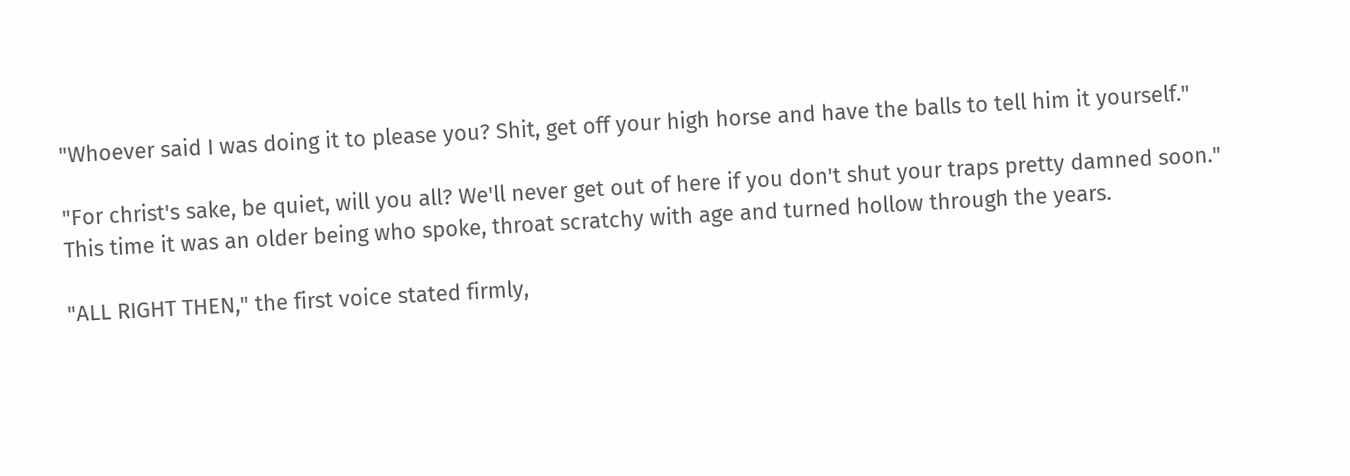"Whoever said I was doing it to please you? Shit, get off your high horse and have the balls to tell him it yourself."

"For christ's sake, be quiet, will you all? We'll never get out of here if you don't shut your traps pretty damned soon." This time it was an older being who spoke, throat scratchy with age and turned hollow through the years.

"ALL RIGHT THEN," the first voice stated firmly,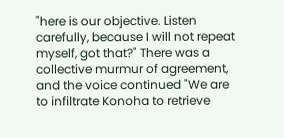"here is our objective. Listen carefully, because I will not repeat myself, got that?" There was a collective murmur of agreement, and the voice continued "We are to infiltrate Konoha to retrieve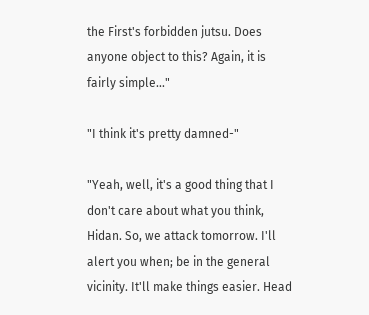the First's forbidden jutsu. Does anyone object to this? Again, it is fairly simple..."

"I think it's pretty damned-"

"Yeah, well, it's a good thing that I don't care about what you think, Hidan. So, we attack tomorrow. I'll alert you when; be in the general vicinity. It'll make things easier. Head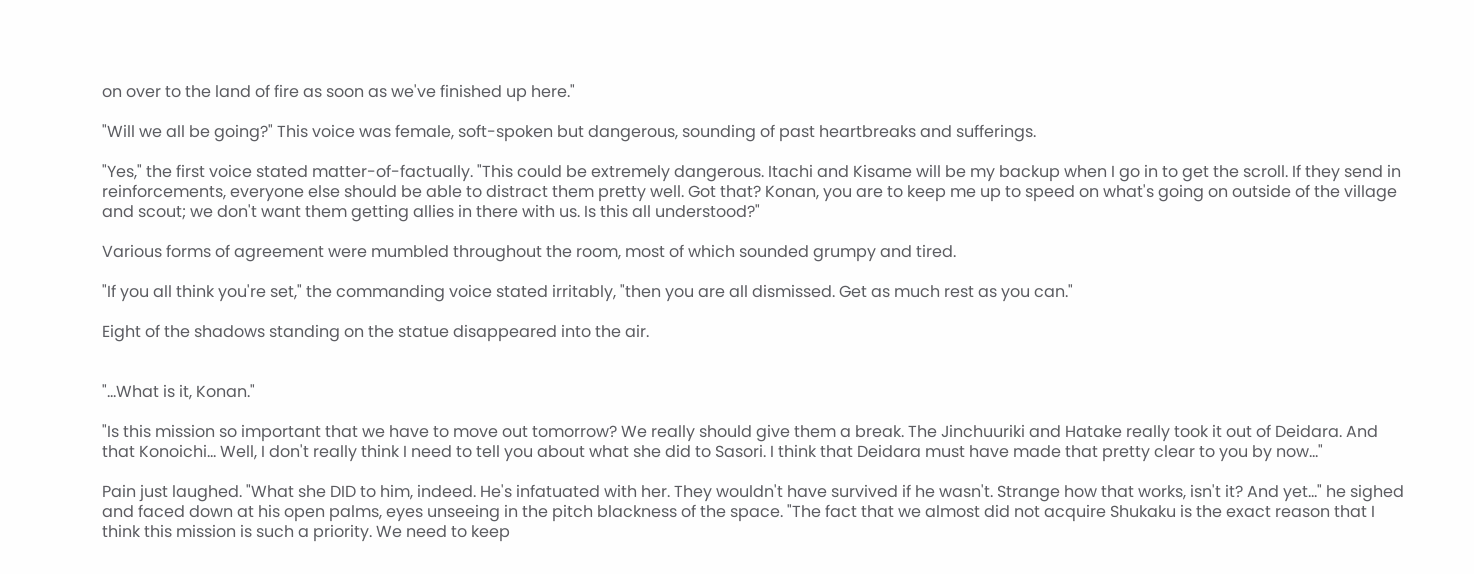on over to the land of fire as soon as we've finished up here."

"Will we all be going?" This voice was female, soft-spoken but dangerous, sounding of past heartbreaks and sufferings.

"Yes," the first voice stated matter-of-factually. "This could be extremely dangerous. Itachi and Kisame will be my backup when I go in to get the scroll. If they send in reinforcements, everyone else should be able to distract them pretty well. Got that? Konan, you are to keep me up to speed on what's going on outside of the village and scout; we don't want them getting allies in there with us. Is this all understood?"

Various forms of agreement were mumbled throughout the room, most of which sounded grumpy and tired.

"If you all think you're set," the commanding voice stated irritably, "then you are all dismissed. Get as much rest as you can."

Eight of the shadows standing on the statue disappeared into the air.


"...What is it, Konan."

"Is this mission so important that we have to move out tomorrow? We really should give them a break. The Jinchuuriki and Hatake really took it out of Deidara. And that Konoichi... Well, I don't really think I need to tell you about what she did to Sasori. I think that Deidara must have made that pretty clear to you by now..."

Pain just laughed. "What she DID to him, indeed. He's infatuated with her. They wouldn't have survived if he wasn't. Strange how that works, isn't it? And yet..." he sighed and faced down at his open palms, eyes unseeing in the pitch blackness of the space. "The fact that we almost did not acquire Shukaku is the exact reason that I think this mission is such a priority. We need to keep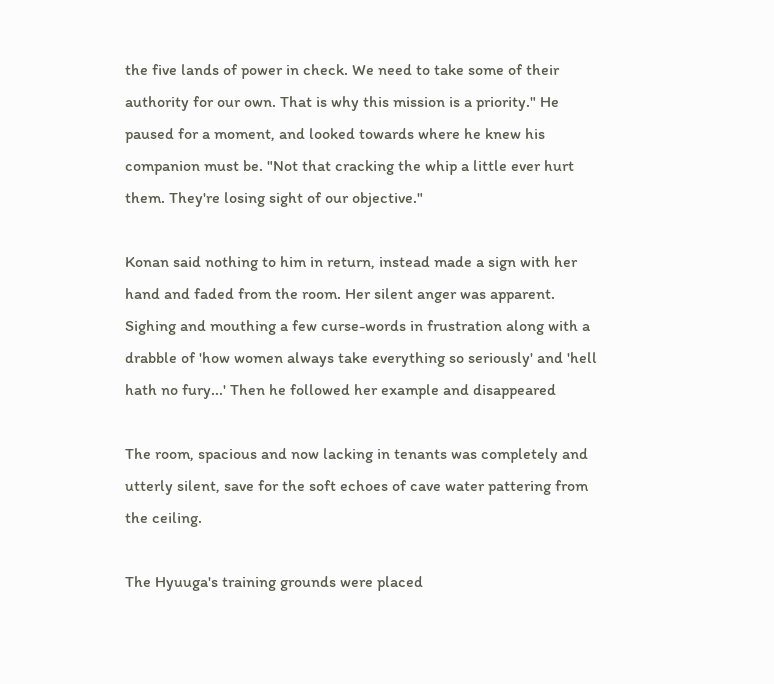the five lands of power in check. We need to take some of their authority for our own. That is why this mission is a priority." He paused for a moment, and looked towards where he knew his companion must be. "Not that cracking the whip a little ever hurt them. They're losing sight of our objective."

Konan said nothing to him in return, instead made a sign with her hand and faded from the room. Her silent anger was apparent. Sighing and mouthing a few curse-words in frustration along with a drabble of 'how women always take everything so seriously' and 'hell hath no fury...' Then he followed her example and disappeared

The room, spacious and now lacking in tenants was completely and utterly silent, save for the soft echoes of cave water pattering from the ceiling.

The Hyuuga's training grounds were placed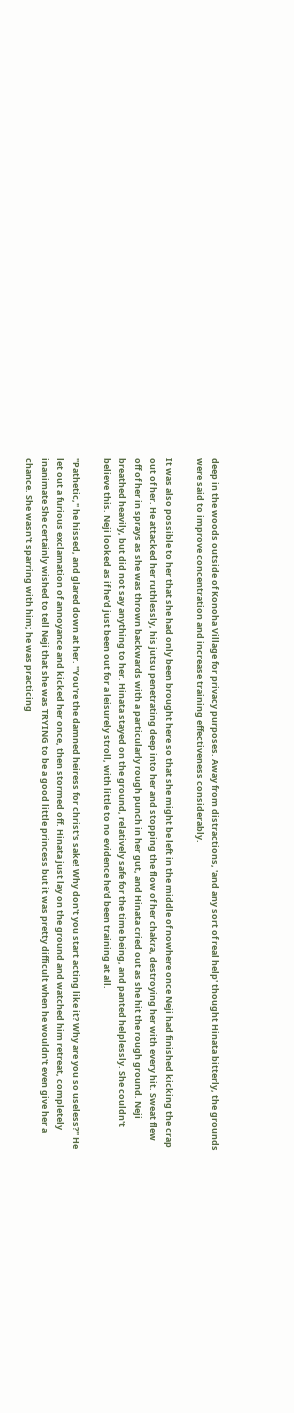deep in the woods outside of Konoha Village for privacy purposes. Away from distractions, 'and any sort of real help' thought Hinata bitterly, the grounds were said to improve concentration and increase training effectiveness considerably.

It was also possible to her that she had only been brought here so that she might be left in the middle of nowhere once Neji had finished kicking the crap out of her. He attacked her ruthlessly, his jutsu penetrating deep into her and stopping the flow of her chakra, destroying her with every hit. Sweat flew off of her in sprays as she was thrown backwards with a particularly rough punch in her gut, and Hinata cried out as she hit the rough ground. Neji breathed heavily, but did not say anything to her. Hinata stayed on the ground, relatively safe for the time being, and panted helplessly. She couldn't believe this. Neji looked as if he'd just been out for a leisurely stroll, with little to no evidence he'd been training at all.

"Pathetic," he hissed, and glared down at her. "You're the damned heiress for christ's sake! Why don't you start acting like it? Why are you so useless?" He let out a furious exclamation of annoyance and kicked her once, then stormed off. Hinata just lay on the ground and watched him retreat, completely inanimate She certainly wished to tell Neji that she was TRYING to be a good little princess but it was pretty difficult when he wouldn't even give her a chance. She wasn't sparring with him; he was practicing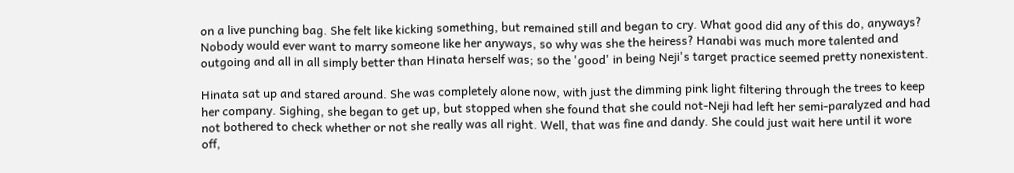on a live punching bag. She felt like kicking something, but remained still and began to cry. What good did any of this do, anyways? Nobody would ever want to marry someone like her anyways, so why was she the heiress? Hanabi was much more talented and outgoing and all in all simply better than Hinata herself was; so the 'good' in being Neji's target practice seemed pretty nonexistent.

Hinata sat up and stared around. She was completely alone now, with just the dimming pink light filtering through the trees to keep her company. Sighing, she began to get up, but stopped when she found that she could not-Neji had left her semi-paralyzed and had not bothered to check whether or not she really was all right. Well, that was fine and dandy. She could just wait here until it wore off,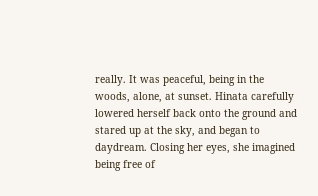really. It was peaceful, being in the woods, alone, at sunset. Hinata carefully lowered herself back onto the ground and stared up at the sky, and began to daydream. Closing her eyes, she imagined being free of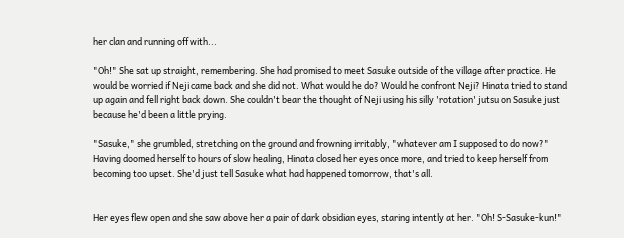her clan and running off with...

"Oh!" She sat up straight, remembering. She had promised to meet Sasuke outside of the village after practice. He would be worried if Neji came back and she did not. What would he do? Would he confront Neji? Hinata tried to stand up again and fell right back down. She couldn't bear the thought of Neji using his silly 'rotation' jutsu on Sasuke just because he'd been a little prying.

"Sasuke," she grumbled, stretching on the ground and frowning irritably, "whatever am I supposed to do now?" Having doomed herself to hours of slow healing, Hinata closed her eyes once more, and tried to keep herself from becoming too upset. She'd just tell Sasuke what had happened tomorrow, that's all.


Her eyes flew open and she saw above her a pair of dark obsidian eyes, staring intently at her. "Oh! S-Sasuke-kun!"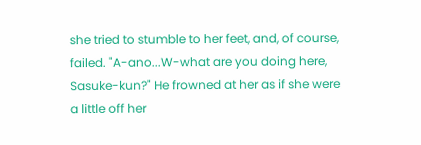she tried to stumble to her feet, and, of course, failed. "A-ano...W-what are you doing here, Sasuke-kun?" He frowned at her as if she were a little off her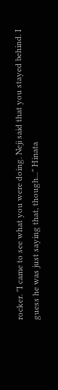rocker. "I came to see what you were doing. Neji said that you stayed behind. I guess he was just saying that, though..." Hinata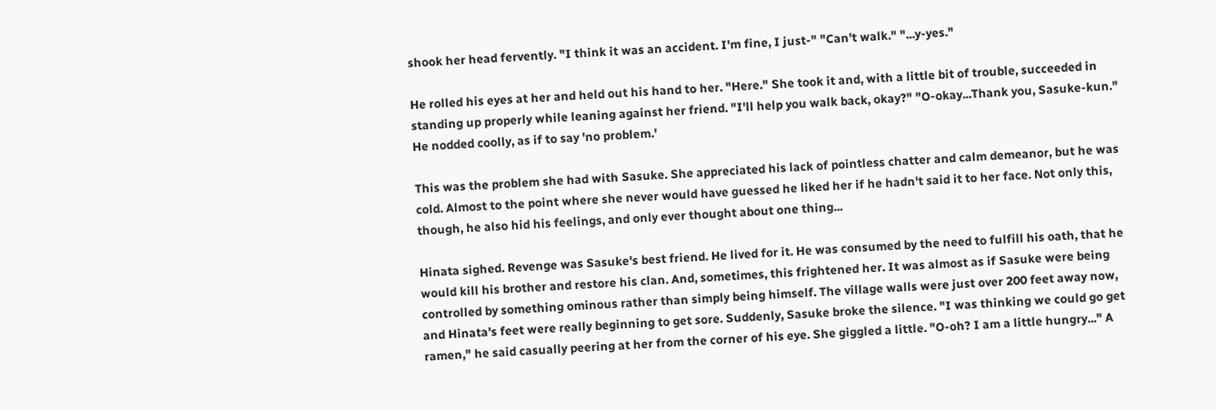shook her head fervently. "I think it was an accident. I'm fine, I just-" "Can't walk." "...y-yes."

He rolled his eyes at her and held out his hand to her. "Here." She took it and, with a little bit of trouble, succeeded in standing up properly while leaning against her friend. "I'll help you walk back, okay?" "O-okay...Thank you, Sasuke-kun." He nodded coolly, as if to say 'no problem.'

This was the problem she had with Sasuke. She appreciated his lack of pointless chatter and calm demeanor, but he was cold. Almost to the point where she never would have guessed he liked her if he hadn't said it to her face. Not only this, though, he also hid his feelings, and only ever thought about one thing...

Hinata sighed. Revenge was Sasuke's best friend. He lived for it. He was consumed by the need to fulfill his oath, that he would kill his brother and restore his clan. And, sometimes, this frightened her. It was almost as if Sasuke were being controlled by something ominous rather than simply being himself. The village walls were just over 200 feet away now, and Hinata's feet were really beginning to get sore. Suddenly, Sasuke broke the silence. "I was thinking we could go get ramen," he said casually peering at her from the corner of his eye. She giggled a little. "O-oh? I am a little hungry..." A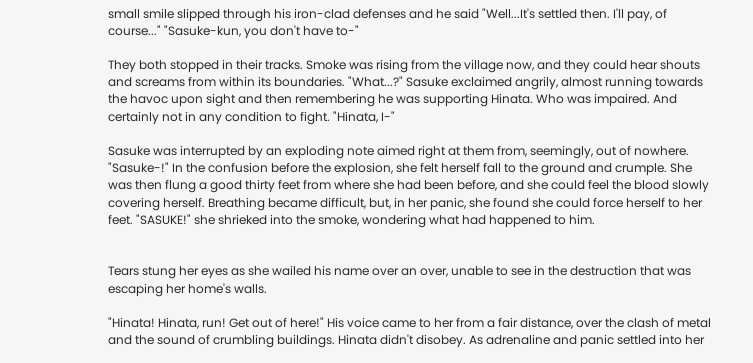small smile slipped through his iron-clad defenses and he said "Well...It's settled then. I'll pay, of course..." "Sasuke-kun, you don't have to-"

They both stopped in their tracks. Smoke was rising from the village now, and they could hear shouts and screams from within its boundaries. "What...?" Sasuke exclaimed angrily, almost running towards the havoc upon sight and then remembering he was supporting Hinata. Who was impaired. And certainly not in any condition to fight. "Hinata, I-"

Sasuke was interrupted by an exploding note aimed right at them from, seemingly, out of nowhere. "Sasuke-!" In the confusion before the explosion, she felt herself fall to the ground and crumple. She was then flung a good thirty feet from where she had been before, and she could feel the blood slowly covering herself. Breathing became difficult, but, in her panic, she found she could force herself to her feet. "SASUKE!" she shrieked into the smoke, wondering what had happened to him.


Tears stung her eyes as she wailed his name over an over, unable to see in the destruction that was escaping her home's walls.

"Hinata! Hinata, run! Get out of here!" His voice came to her from a fair distance, over the clash of metal and the sound of crumbling buildings. Hinata didn't disobey. As adrenaline and panic settled into her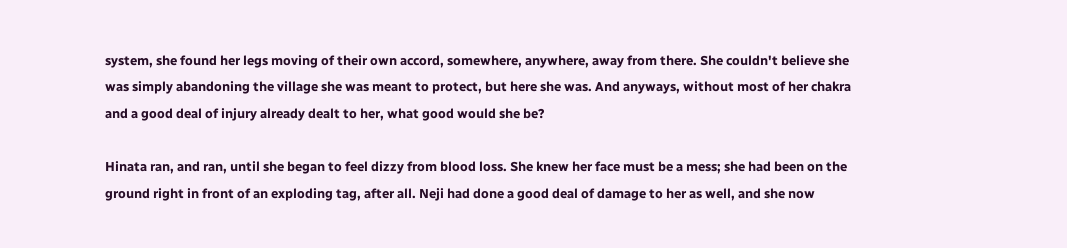system, she found her legs moving of their own accord, somewhere, anywhere, away from there. She couldn't believe she was simply abandoning the village she was meant to protect, but here she was. And anyways, without most of her chakra and a good deal of injury already dealt to her, what good would she be?

Hinata ran, and ran, until she began to feel dizzy from blood loss. She knew her face must be a mess; she had been on the ground right in front of an exploding tag, after all. Neji had done a good deal of damage to her as well, and she now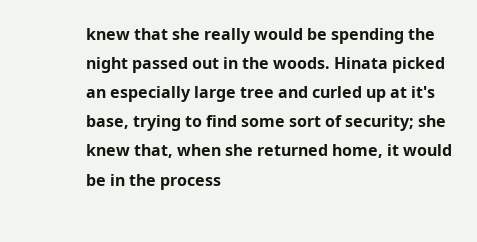knew that she really would be spending the night passed out in the woods. Hinata picked an especially large tree and curled up at it's base, trying to find some sort of security; she knew that, when she returned home, it would be in the process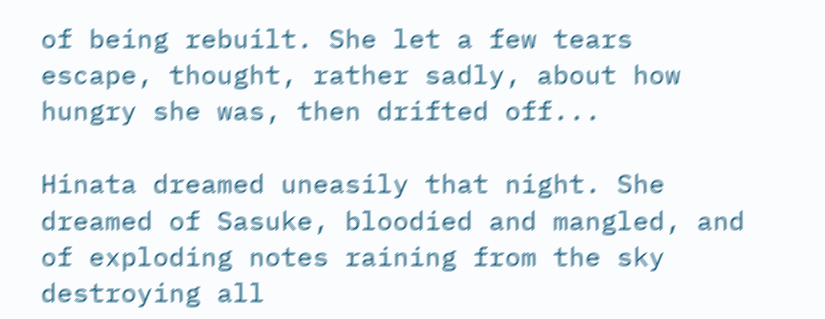of being rebuilt. She let a few tears escape, thought, rather sadly, about how hungry she was, then drifted off...

Hinata dreamed uneasily that night. She dreamed of Sasuke, bloodied and mangled, and of exploding notes raining from the sky destroying all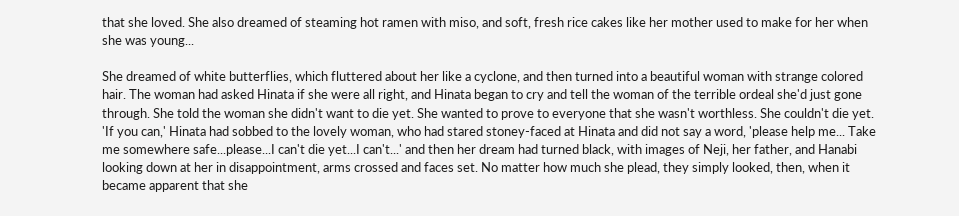that she loved. She also dreamed of steaming hot ramen with miso, and soft, fresh rice cakes like her mother used to make for her when she was young...

She dreamed of white butterflies, which fluttered about her like a cyclone, and then turned into a beautiful woman with strange colored hair. The woman had asked Hinata if she were all right, and Hinata began to cry and tell the woman of the terrible ordeal she'd just gone through. She told the woman she didn't want to die yet. She wanted to prove to everyone that she wasn't worthless. She couldn't die yet. 'If you can,' Hinata had sobbed to the lovely woman, who had stared stoney-faced at Hinata and did not say a word, 'please help me... Take me somewhere safe...please...I can't die yet...I can't...' and then her dream had turned black, with images of Neji, her father, and Hanabi looking down at her in disappointment, arms crossed and faces set. No matter how much she plead, they simply looked, then, when it became apparent that she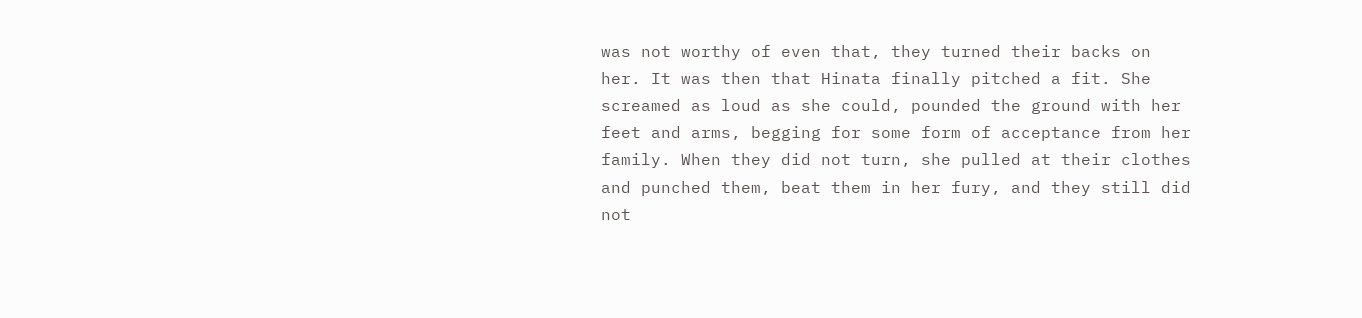was not worthy of even that, they turned their backs on her. It was then that Hinata finally pitched a fit. She screamed as loud as she could, pounded the ground with her feet and arms, begging for some form of acceptance from her family. When they did not turn, she pulled at their clothes and punched them, beat them in her fury, and they still did not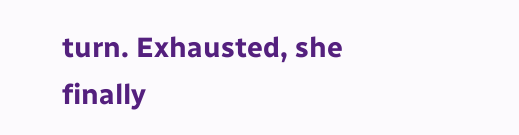turn. Exhausted, she finally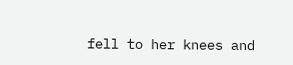fell to her knees and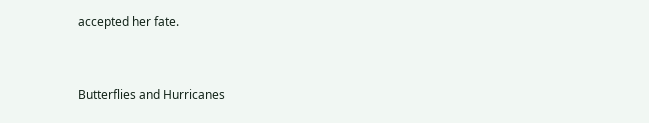accepted her fate.


Butterflies and Hurricanes